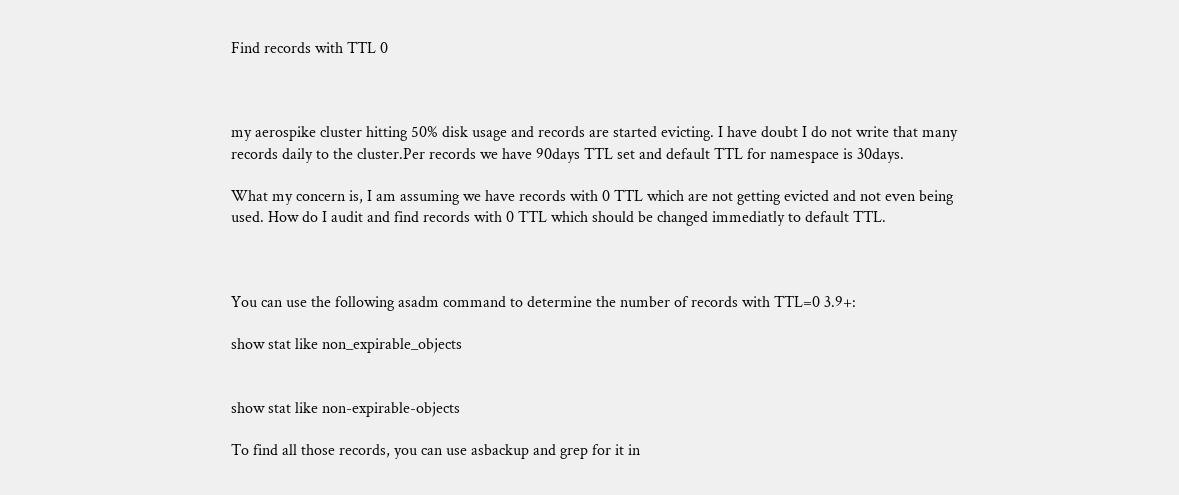Find records with TTL 0



my aerospike cluster hitting 50% disk usage and records are started evicting. I have doubt I do not write that many records daily to the cluster.Per records we have 90days TTL set and default TTL for namespace is 30days.

What my concern is, I am assuming we have records with 0 TTL which are not getting evicted and not even being used. How do I audit and find records with 0 TTL which should be changed immediatly to default TTL.



You can use the following asadm command to determine the number of records with TTL=0 3.9+:

show stat like non_expirable_objects


show stat like non-expirable-objects

To find all those records, you can use asbackup and grep for it in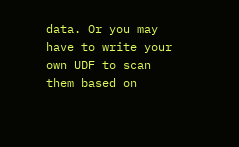data. Or you may have to write your own UDF to scan them based on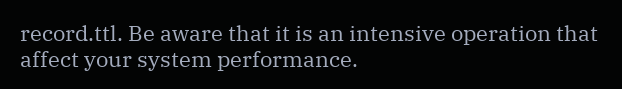record.ttl. Be aware that it is an intensive operation that affect your system performance.